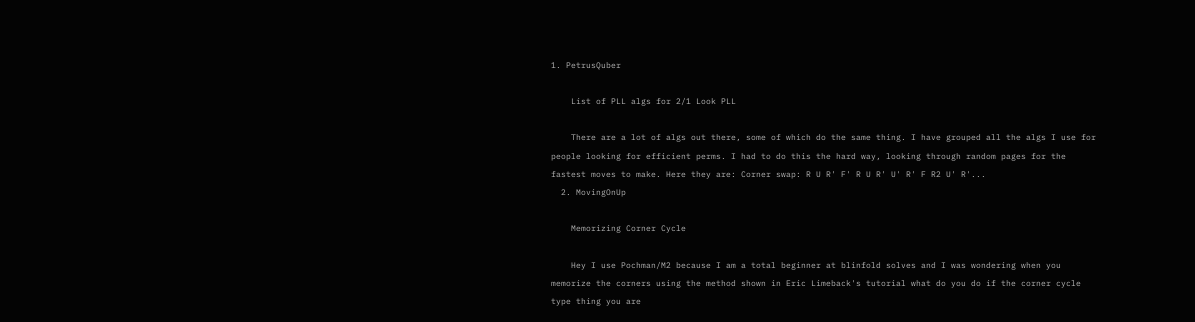1. PetrusQuber

    List of PLL algs for 2/1 Look PLL

    There are a lot of algs out there, some of which do the same thing. I have grouped all the algs I use for people looking for efficient perms. I had to do this the hard way, looking through random pages for the fastest moves to make. Here they are: Corner swap: R U R' F' R U R' U' R' F R2 U' R'...
  2. MovingOnUp

    Memorizing Corner Cycle

    Hey I use Pochman/M2 because I am a total beginner at blinfold solves and I was wondering when you memorize the corners using the method shown in Eric Limeback's tutorial what do you do if the corner cycle type thing you are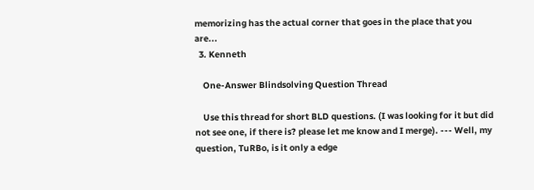memorizing has the actual corner that goes in the place that you are...
  3. Kenneth

    One-Answer Blindsolving Question Thread

    Use this thread for short BLD questions. (I was looking for it but did not see one, if there is? please let me know and I merge). --- Well, my question, TuRBo, is it only a edge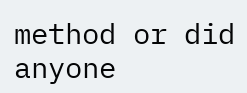method or did anyone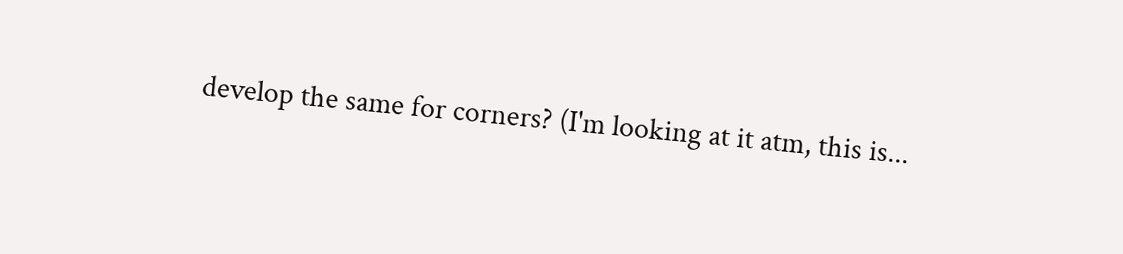develop the same for corners? (I'm looking at it atm, this is...